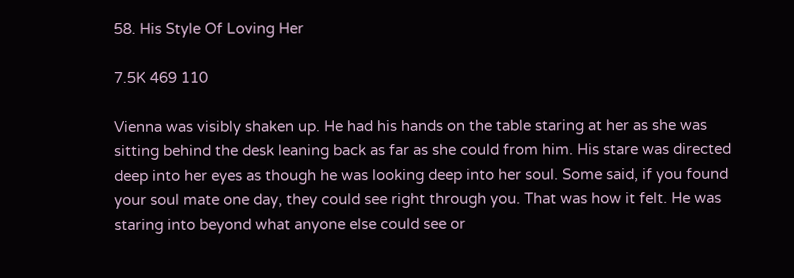58. His Style Of Loving Her

7.5K 469 110

Vienna was visibly shaken up. He had his hands on the table staring at her as she was sitting behind the desk leaning back as far as she could from him. His stare was directed deep into her eyes as though he was looking deep into her soul. Some said, if you found your soul mate one day, they could see right through you. That was how it felt. He was staring into beyond what anyone else could see or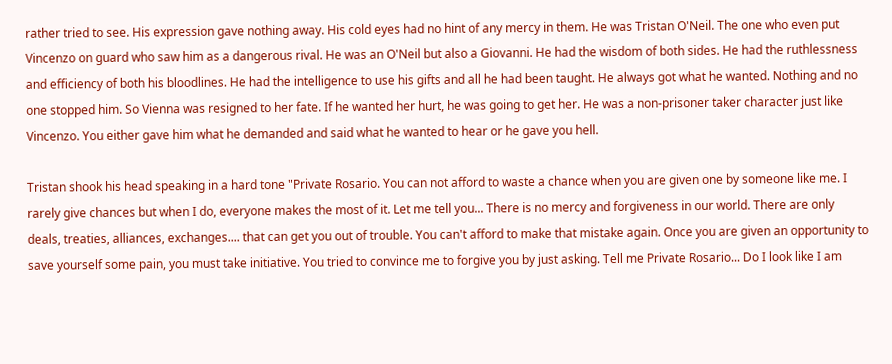rather tried to see. His expression gave nothing away. His cold eyes had no hint of any mercy in them. He was Tristan O'Neil. The one who even put Vincenzo on guard who saw him as a dangerous rival. He was an O'Neil but also a Giovanni. He had the wisdom of both sides. He had the ruthlessness and efficiency of both his bloodlines. He had the intelligence to use his gifts and all he had been taught. He always got what he wanted. Nothing and no one stopped him. So Vienna was resigned to her fate. If he wanted her hurt, he was going to get her. He was a non-prisoner taker character just like Vincenzo. You either gave him what he demanded and said what he wanted to hear or he gave you hell.

Tristan shook his head speaking in a hard tone "Private Rosario. You can not afford to waste a chance when you are given one by someone like me. I rarely give chances but when I do, everyone makes the most of it. Let me tell you... There is no mercy and forgiveness in our world. There are only deals, treaties, alliances, exchanges.... that can get you out of trouble. You can't afford to make that mistake again. Once you are given an opportunity to save yourself some pain, you must take initiative. You tried to convince me to forgive you by just asking. Tell me Private Rosario... Do I look like I am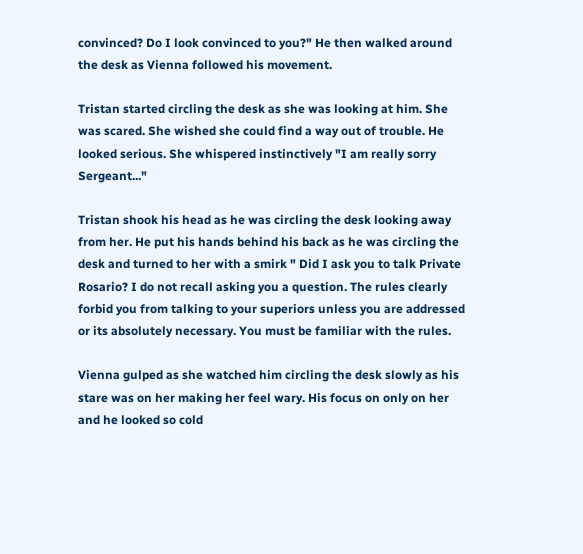convinced? Do I look convinced to you?" He then walked around the desk as Vienna followed his movement.

Tristan started circling the desk as she was looking at him. She was scared. She wished she could find a way out of trouble. He looked serious. She whispered instinctively "I am really sorry Sergeant..."

Tristan shook his head as he was circling the desk looking away from her. He put his hands behind his back as he was circling the desk and turned to her with a smirk " Did I ask you to talk Private Rosario? I do not recall asking you a question. The rules clearly forbid you from talking to your superiors unless you are addressed or its absolutely necessary. You must be familiar with the rules.

Vienna gulped as she watched him circling the desk slowly as his stare was on her making her feel wary. His focus on only on her and he looked so cold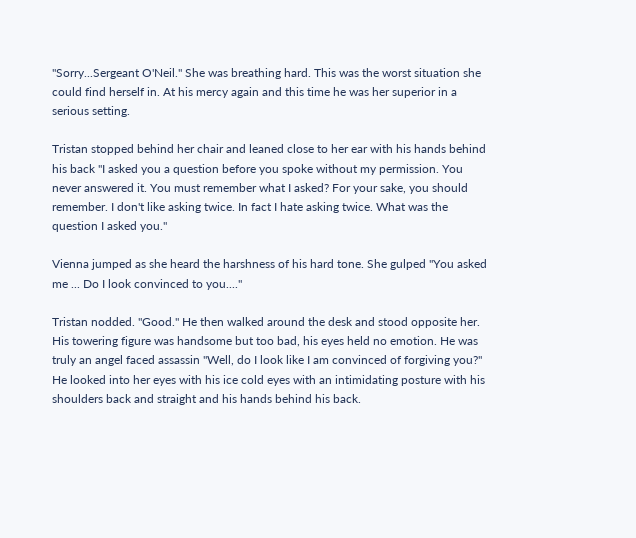"Sorry...Sergeant O'Neil." She was breathing hard. This was the worst situation she could find herself in. At his mercy again and this time he was her superior in a serious setting.

Tristan stopped behind her chair and leaned close to her ear with his hands behind his back "I asked you a question before you spoke without my permission. You never answered it. You must remember what I asked? For your sake, you should remember. I don't like asking twice. In fact I hate asking twice. What was the question I asked you."

Vienna jumped as she heard the harshness of his hard tone. She gulped "You asked me ... Do I look convinced to you...."

Tristan nodded. "Good." He then walked around the desk and stood opposite her. His towering figure was handsome but too bad, his eyes held no emotion. He was truly an angel faced assassin "Well, do I look like I am convinced of forgiving you?" He looked into her eyes with his ice cold eyes with an intimidating posture with his shoulders back and straight and his hands behind his back.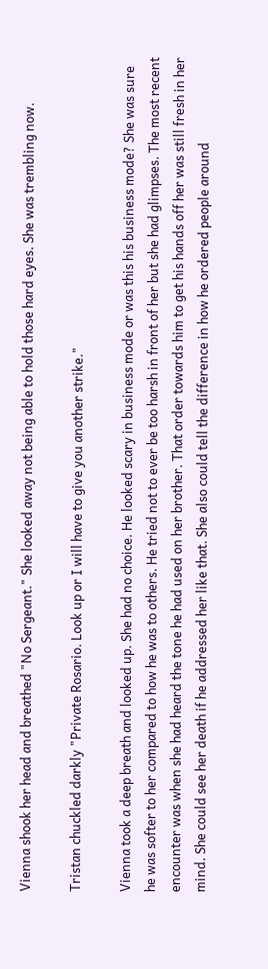Vienna shook her head and breathed "No Sergeant." She looked away not being able to hold those hard eyes. She was trembling now.

Tristan chuckled darkly "Private Rosario. Look up or I will have to give you another strike."

Vienna took a deep breath and looked up. She had no choice. He looked scary in business mode or was this his business mode? She was sure he was softer to her compared to how he was to others. He tried not to ever be too harsh in front of her but she had glimpses. The most recent encounter was when she had heard the tone he had used on her brother. That order towards him to get his hands off her was still fresh in her mind. She could see her death if he addressed her like that. She also could tell the difference in how he ordered people around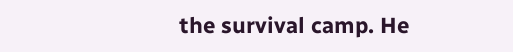the survival camp. He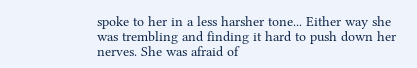spoke to her in a less harsher tone... Either way she was trembling and finding it hard to push down her nerves. She was afraid of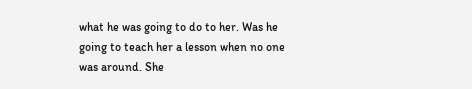what he was going to do to her. Was he going to teach her a lesson when no one was around. She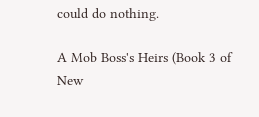could do nothing.

A Mob Boss's Heirs (Book 3 of New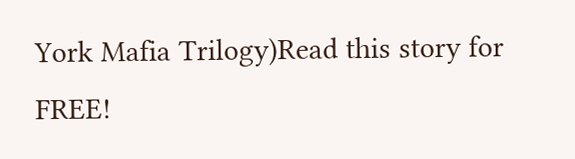York Mafia Trilogy)Read this story for FREE!